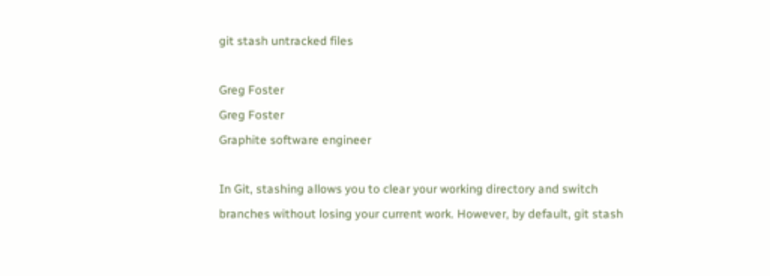git stash untracked files

Greg Foster
Greg Foster
Graphite software engineer

In Git, stashing allows you to clear your working directory and switch branches without losing your current work. However, by default, git stash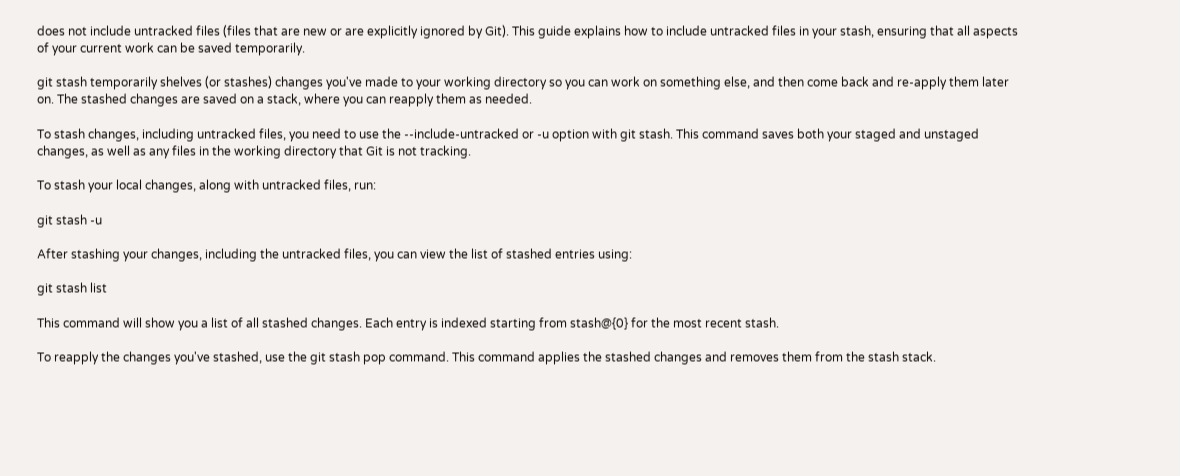does not include untracked files (files that are new or are explicitly ignored by Git). This guide explains how to include untracked files in your stash, ensuring that all aspects of your current work can be saved temporarily.

git stash temporarily shelves (or stashes) changes you've made to your working directory so you can work on something else, and then come back and re-apply them later on. The stashed changes are saved on a stack, where you can reapply them as needed.

To stash changes, including untracked files, you need to use the --include-untracked or -u option with git stash. This command saves both your staged and unstaged changes, as well as any files in the working directory that Git is not tracking.

To stash your local changes, along with untracked files, run:

git stash -u

After stashing your changes, including the untracked files, you can view the list of stashed entries using:

git stash list

This command will show you a list of all stashed changes. Each entry is indexed starting from stash@{0} for the most recent stash.

To reapply the changes you've stashed, use the git stash pop command. This command applies the stashed changes and removes them from the stash stack.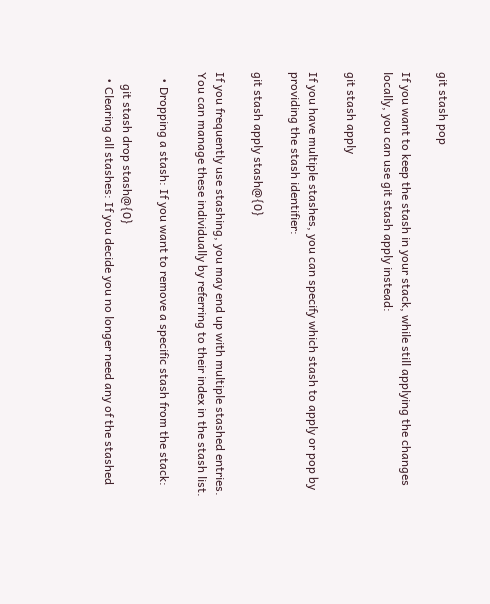git stash pop

If you want to keep the stash in your stack, while still applying the changes locally, you can use git stash apply instead:

git stash apply

If you have multiple stashes, you can specify which stash to apply or pop by providing the stash identifier:

git stash apply stash@{0}

If you frequently use stashing, you may end up with multiple stashed entries. You can manage these individually by referring to their index in the stash list.

  • Dropping a stash: If you want to remove a specific stash from the stack:

    git stash drop stash@{0}
  • Clearing all stashes: If you decide you no longer need any of the stashed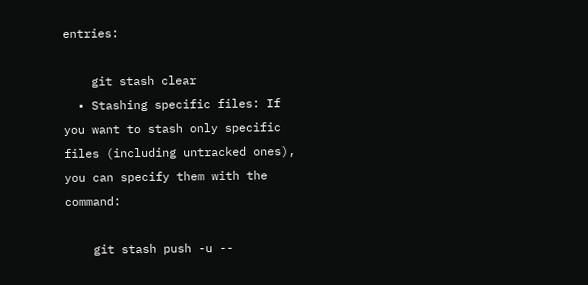entries:

    git stash clear
  • Stashing specific files: If you want to stash only specific files (including untracked ones), you can specify them with the command:

    git stash push -u --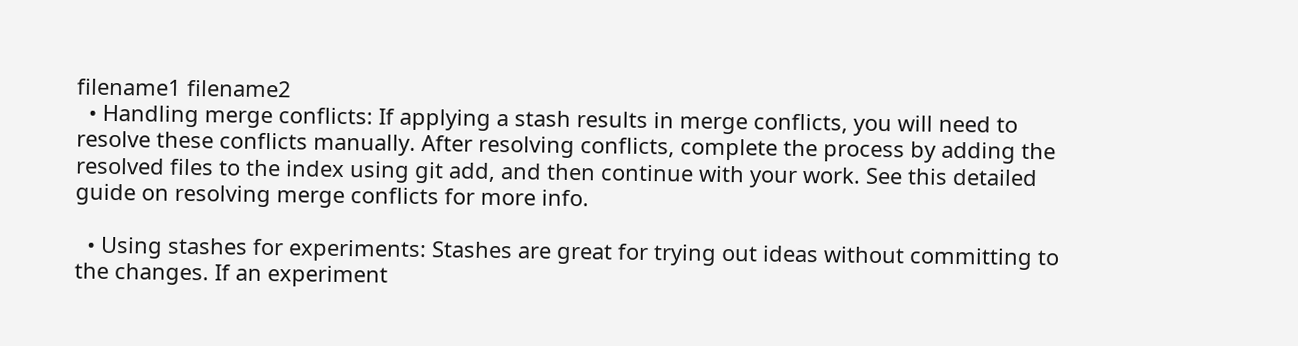filename1 filename2
  • Handling merge conflicts: If applying a stash results in merge conflicts, you will need to resolve these conflicts manually. After resolving conflicts, complete the process by adding the resolved files to the index using git add, and then continue with your work. See this detailed guide on resolving merge conflicts for more info.

  • Using stashes for experiments: Stashes are great for trying out ideas without committing to the changes. If an experiment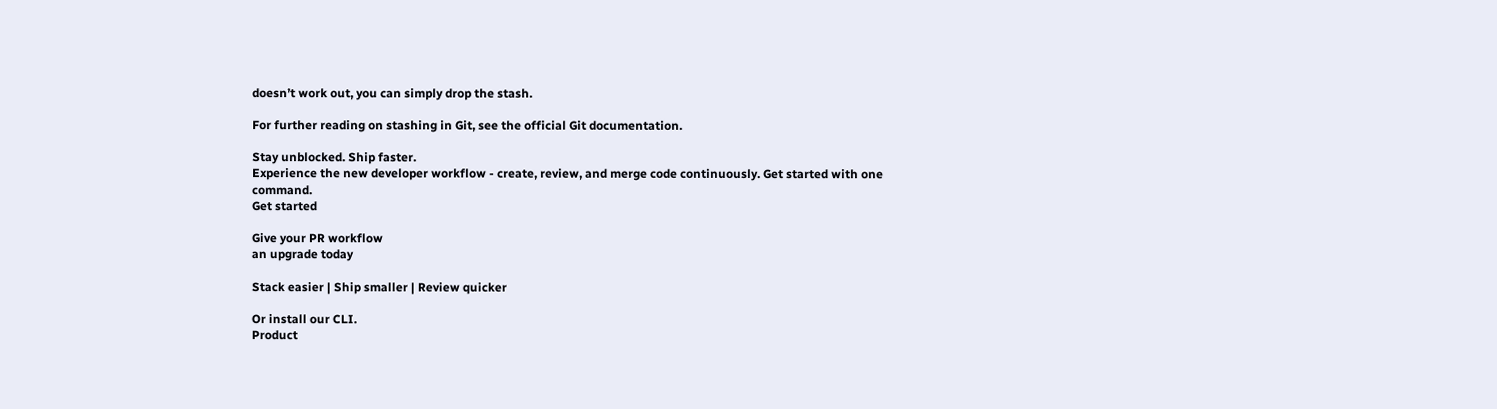doesn’t work out, you can simply drop the stash.

For further reading on stashing in Git, see the official Git documentation.

Stay unblocked. Ship faster.
Experience the new developer workflow - create, review, and merge code continuously. Get started with one command.
Get started

Give your PR workflow
an upgrade today

Stack easier | Ship smaller | Review quicker

Or install our CLI.
Product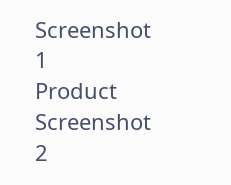Screenshot 1
Product Screenshot 2